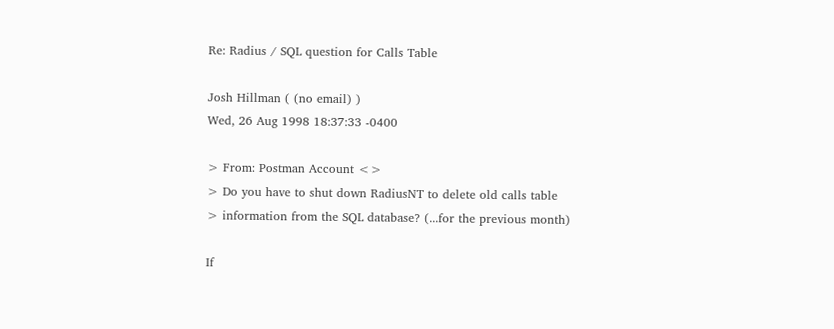Re: Radius / SQL question for Calls Table

Josh Hillman ( (no email) )
Wed, 26 Aug 1998 18:37:33 -0400

> From: Postman Account <>
> Do you have to shut down RadiusNT to delete old calls table
> information from the SQL database? (...for the previous month)

If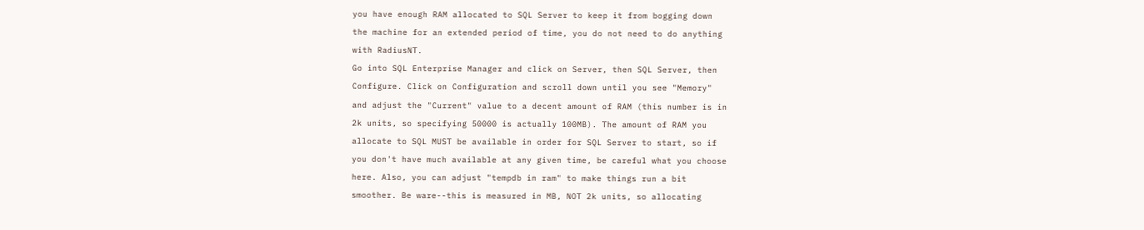you have enough RAM allocated to SQL Server to keep it from bogging down
the machine for an extended period of time, you do not need to do anything
with RadiusNT.
Go into SQL Enterprise Manager and click on Server, then SQL Server, then
Configure. Click on Configuration and scroll down until you see "Memory"
and adjust the "Current" value to a decent amount of RAM (this number is in
2k units, so specifying 50000 is actually 100MB). The amount of RAM you
allocate to SQL MUST be available in order for SQL Server to start, so if
you don't have much available at any given time, be careful what you choose
here. Also, you can adjust "tempdb in ram" to make things run a bit
smoother. Be ware--this is measured in MB, NOT 2k units, so allocating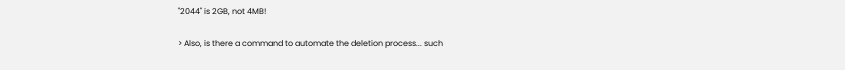"2044" is 2GB, not 4MB!

> Also, is there a command to automate the deletion process... such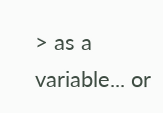> as a variable... or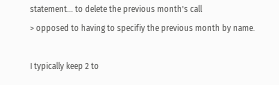statement... to delete the previous month's call
> opposed to having to specifiy the previous month by name.

I typically keep 2 to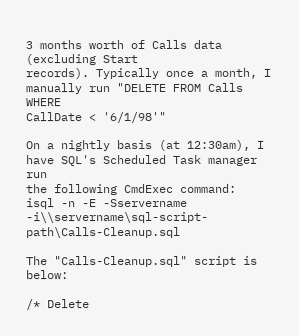3 months worth of Calls data (excluding Start
records). Typically once a month, I manually run "DELETE FROM Calls WHERE
CallDate < '6/1/98'"

On a nightly basis (at 12:30am), I have SQL's Scheduled Task manager run
the following CmdExec command:
isql -n -E -Sservername -i\\servername\sql-script-path\Calls-Cleanup.sql

The "Calls-Cleanup.sql" script is below:

/* Delete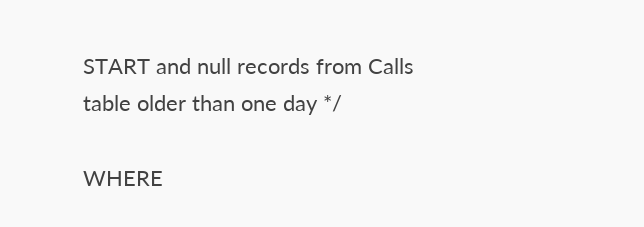START and null records from Calls table older than one day */

WHERE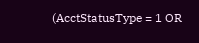(AcctStatusType = 1 OR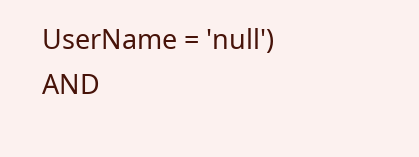UserName = 'null')
AND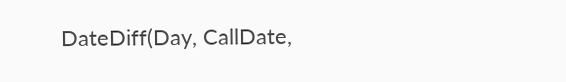DateDiff(Day, CallDate,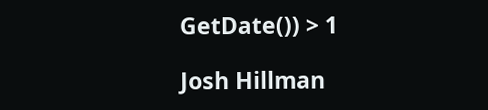GetDate()) > 1

Josh Hillman